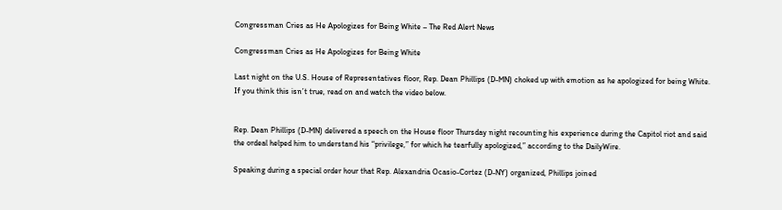Congressman Cries as He Apologizes for Being White – The Red Alert News

Congressman Cries as He Apologizes for Being White

Last night on the U.S. House of Representatives floor, Rep. Dean Phillips (D-MN) choked up with emotion as he apologized for being White. If you think this isn’t true, read on and watch the video below.


Rep. Dean Phillips (D-MN) delivered a speech on the House floor Thursday night recounting his experience during the Capitol riot and said the ordeal helped him to understand his “privilege,” for which he tearfully apologized,” according to the DailyWire.

Speaking during a special order hour that Rep. Alexandria Ocasio-Cortez (D-NY) organized, Phillips joined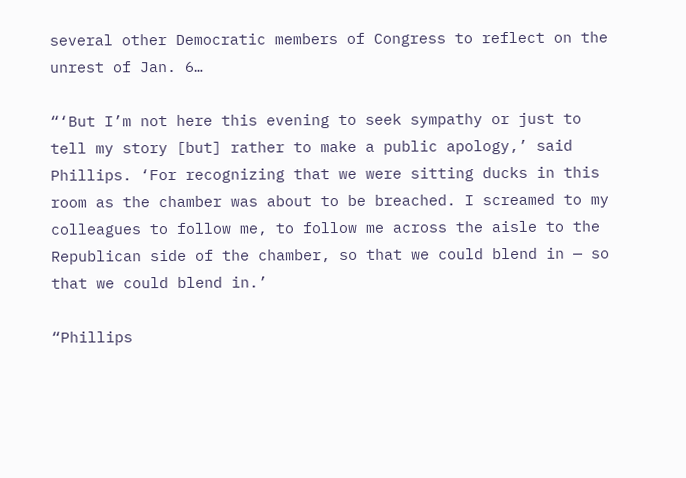several other Democratic members of Congress to reflect on the unrest of Jan. 6…

“‘But I’m not here this evening to seek sympathy or just to tell my story [but] rather to make a public apology,’ said Phillips. ‘For recognizing that we were sitting ducks in this room as the chamber was about to be breached. I screamed to my colleagues to follow me, to follow me across the aisle to the Republican side of the chamber, so that we could blend in — so that we could blend in.’

“Phillips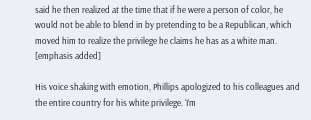said he then realized at the time that if he were a person of color, he would not be able to blend in by pretending to be a Republican, which moved him to realize the privilege he claims he has as a white man. [emphasis added]

His voice shaking with emotion, Phillips apologized to his colleagues and the entire country for his white privilege. ‘I’m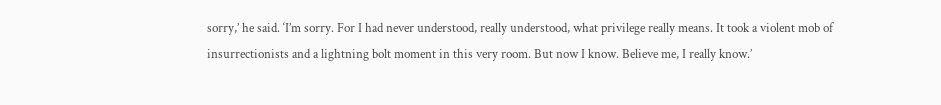sorry,’ he said. ‘I’m sorry. For I had never understood, really understood, what privilege really means. It took a violent mob of insurrectionists and a lightning bolt moment in this very room. But now I know. Believe me, I really know.’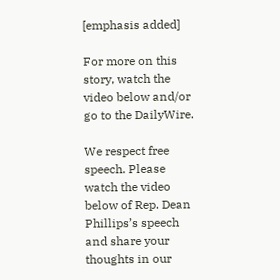[emphasis added]

For more on this story, watch the video below and/or go to the DailyWire.

We respect free speech. Please watch the video below of Rep. Dean Phillips’s speech and share your thoughts in our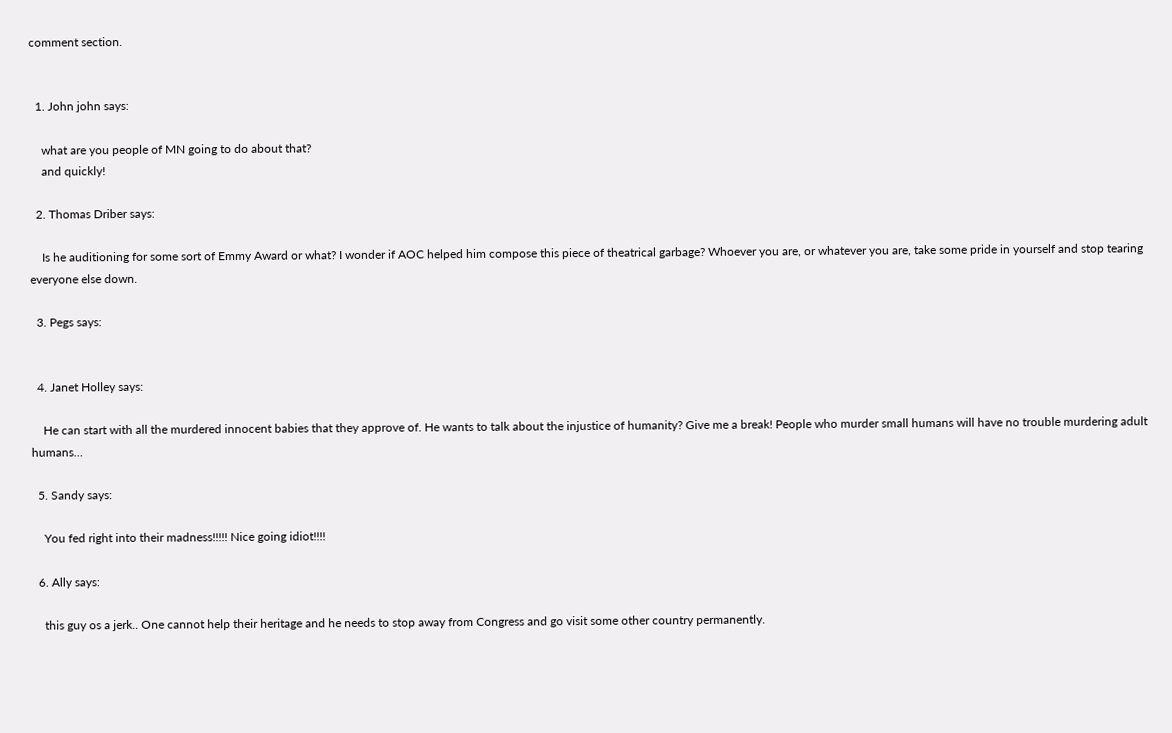comment section.


  1. John john says:

    what are you people of MN going to do about that?
    and quickly!

  2. Thomas Driber says:

    Is he auditioning for some sort of Emmy Award or what? I wonder if AOC helped him compose this piece of theatrical garbage? Whoever you are, or whatever you are, take some pride in yourself and stop tearing everyone else down.

  3. Pegs says:


  4. Janet Holley says:

    He can start with all the murdered innocent babies that they approve of. He wants to talk about the injustice of humanity? Give me a break! People who murder small humans will have no trouble murdering adult humans…

  5. Sandy says:

    You fed right into their madness!!!!! Nice going idiot!!!!

  6. Ally says:

    this guy os a jerk.. One cannot help their heritage and he needs to stop away from Congress and go visit some other country permanently.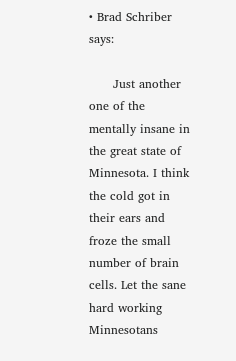• Brad Schriber says:

      Just another one of the mentally insane in the great state of Minnesota. I think the cold got in their ears and froze the small number of brain cells. Let the sane hard working Minnesotans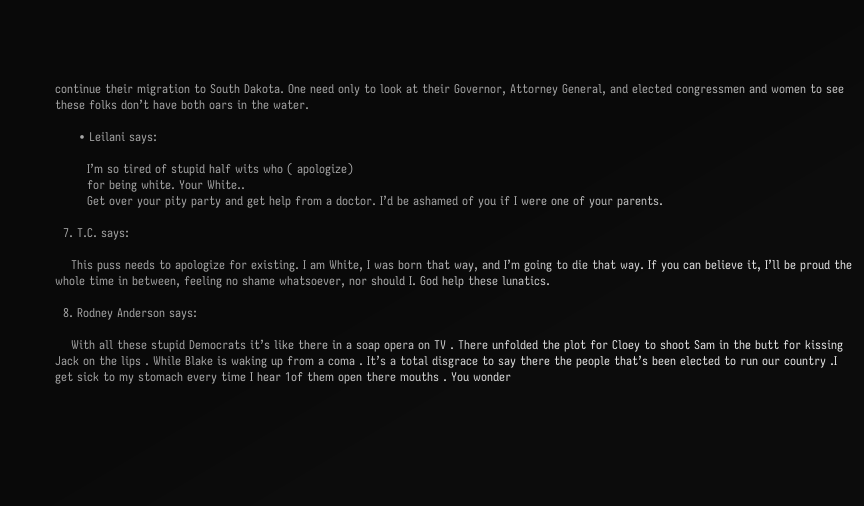continue their migration to South Dakota. One need only to look at their Governor, Attorney General, and elected congressmen and women to see these folks don’t have both oars in the water.

      • Leilani says:

        I’m so tired of stupid half wits who ( apologize)
        for being white. Your White..
        Get over your pity party and get help from a doctor. I’d be ashamed of you if I were one of your parents.

  7. T.C. says:

    This puss needs to apologize for existing. I am White, I was born that way, and I’m going to die that way. If you can believe it, I’ll be proud the whole time in between, feeling no shame whatsoever, nor should I. God help these lunatics.

  8. Rodney Anderson says:

    With all these stupid Democrats it’s like there in a soap opera on TV . There unfolded the plot for Cloey to shoot Sam in the butt for kissing Jack on the lips . While Blake is waking up from a coma . It’s a total disgrace to say there the people that’s been elected to run our country .I get sick to my stomach every time I hear 1of them open there mouths . You wonder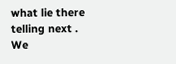what lie there telling next . We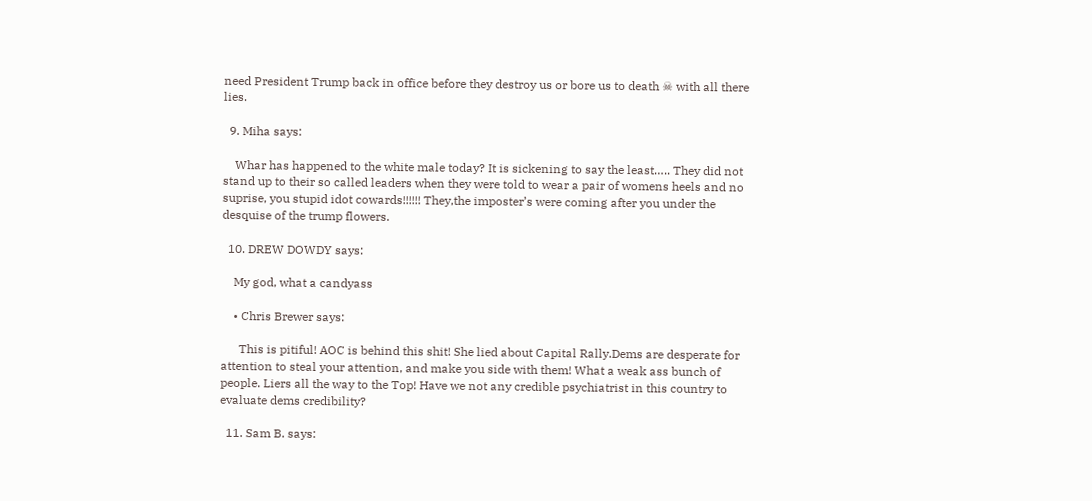need President Trump back in office before they destroy us or bore us to death ☠ with all there lies.

  9. Miha says:

    Whar has happened to the white male today? It is sickening to say the least….. They did not stand up to their so called leaders when they were told to wear a pair of womens heels and no suprise, you stupid idot cowards!!!!!! They,the imposter’s were coming after you under the desquise of the trump flowers.

  10. DREW DOWDY says:

    My god, what a candyass

    • Chris Brewer says:

      This is pitiful! AOC is behind this shit! She lied about Capital Rally.Dems are desperate for attention to steal your attention, and make you side with them! What a weak ass bunch of people. Liers all the way to the Top! Have we not any credible psychiatrist in this country to evaluate dems credibility?

  11. Sam B. says: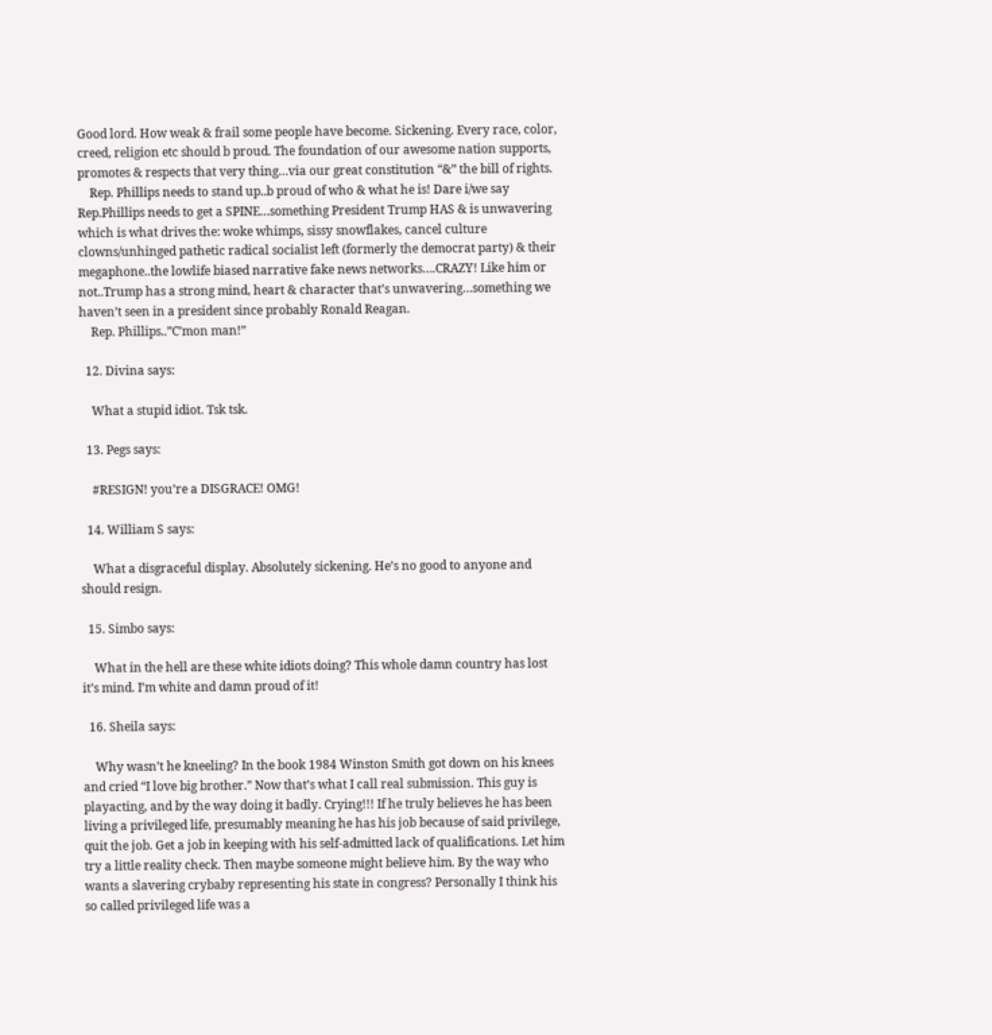Good lord. How weak & frail some people have become. Sickening. Every race, color, creed, religion etc should b proud. The foundation of our awesome nation supports, promotes & respects that very thing…via our great constitution “&” the bill of rights.
    Rep. Phillips needs to stand up..b proud of who & what he is! Dare i/we say Rep.Phillips needs to get a SPINE…something President Trump HAS & is unwavering which is what drives the: woke whimps, sissy snowflakes, cancel culture clowns/unhinged pathetic radical socialist left (formerly the democrat party) & their megaphone..the lowlife biased narrative fake news networks….CRAZY! Like him or not..Trump has a strong mind, heart & character that’s unwavering…something we haven’t seen in a president since probably Ronald Reagan.
    Rep. Phillips..”C’mon man!”

  12. Divina says:

    What a stupid idiot. Tsk tsk.

  13. Pegs says:

    #RESIGN! you’re a DISGRACE! OMG!

  14. William S says:

    What a disgraceful display. Absolutely sickening. He’s no good to anyone and should resign.

  15. Simbo says:

    What in the hell are these white idiots doing? This whole damn country has lost it’s mind. I’m white and damn proud of it!

  16. Sheila says:

    Why wasn’t he kneeling? In the book 1984 Winston Smith got down on his knees and cried “I love big brother.” Now that’s what I call real submission. This guy is playacting, and by the way doing it badly. Crying!!! If he truly believes he has been living a privileged life, presumably meaning he has his job because of said privilege, quit the job. Get a job in keeping with his self-admitted lack of qualifications. Let him try a little reality check. Then maybe someone might believe him. By the way who wants a slavering crybaby representing his state in congress? Personally I think his so called privileged life was a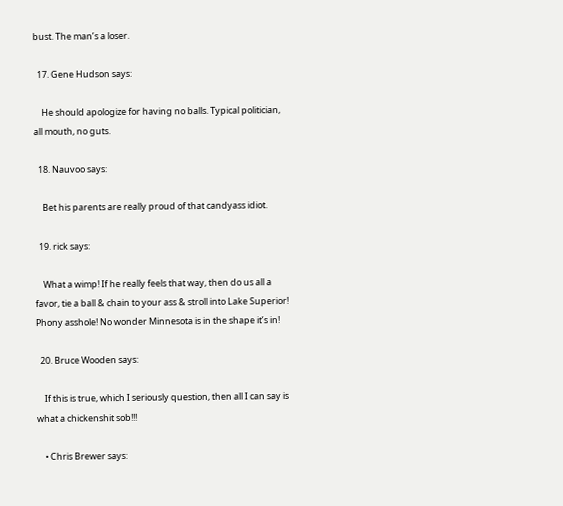bust. The man’s a loser.

  17. Gene Hudson says:

    He should apologize for having no balls. Typical politician, all mouth, no guts.

  18. Nauvoo says:

    Bet his parents are really proud of that candyass idiot.

  19. rick says:

    What a wimp! If he really feels that way, then do us all a favor, tie a ball & chain to your ass & stroll into Lake Superior! Phony asshole! No wonder Minnesota is in the shape it’s in!

  20. Bruce Wooden says:

    If this is true, which I seriously question, then all I can say is what a chickenshit sob!!!

    • Chris Brewer says: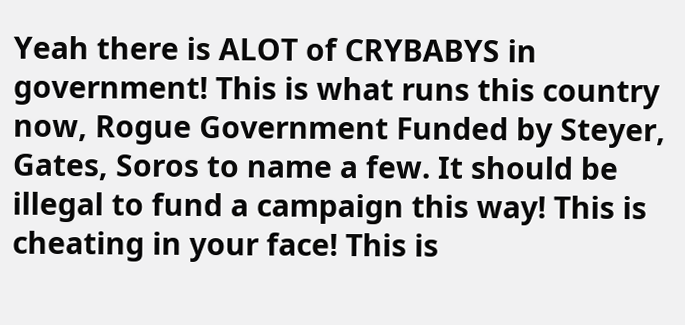Yeah there is ALOT of CRYBABYS in government! This is what runs this country now, Rogue Government Funded by Steyer, Gates, Soros to name a few. It should be illegal to fund a campaign this way! This is cheating in your face! This is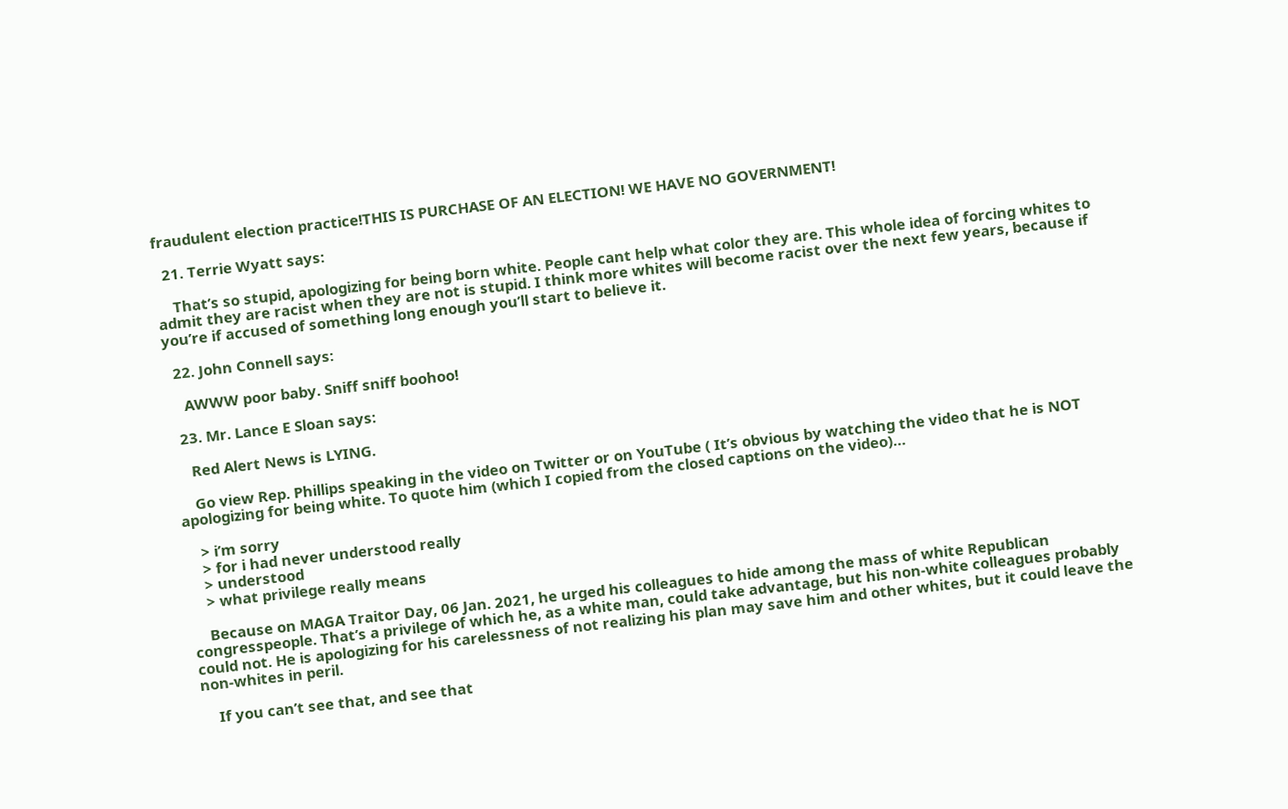fraudulent election practice!THIS IS PURCHASE OF AN ELECTION! WE HAVE NO GOVERNMENT!

  21. Terrie Wyatt says:

    That’s so stupid, apologizing for being born white. People cant help what color they are. This whole idea of forcing whites to admit they are racist when they are not is stupid. I think more whites will become racist over the next few years, because if you’re if accused of something long enough you’ll start to believe it.

  22. John Connell says:

    AWWW poor baby. Sniff sniff boohoo!

  23. Mr. Lance E Sloan says:

    Red Alert News is LYING.

    Go view Rep. Phillips speaking in the video on Twitter or on YouTube ( It’s obvious by watching the video that he is NOT apologizing for being white. To quote him (which I copied from the closed captions on the video)…

    > i’m sorry
    > for i had never understood really
    > understood
    > what privilege really means

    Because on MAGA Traitor Day, 06 Jan. 2021, he urged his colleagues to hide among the mass of white Republican congresspeople. That’s a privilege of which he, as a white man, could take advantage, but his non-white colleagues probably could not. He is apologizing for his carelessness of not realizing his plan may save him and other whites, but it could leave the non-whites in peril.

    If you can’t see that, and see that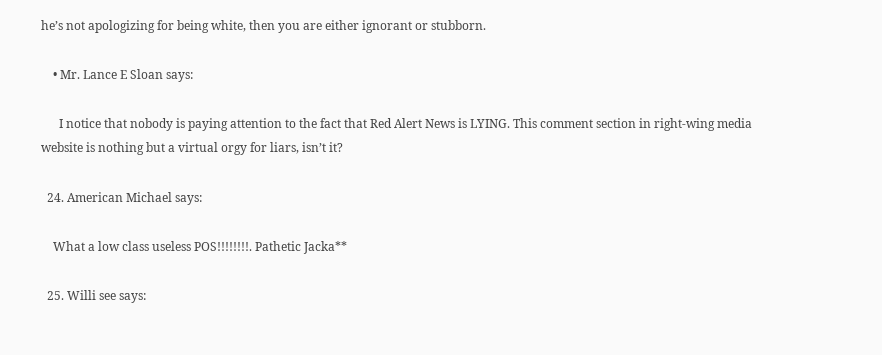he’s not apologizing for being white, then you are either ignorant or stubborn.

    • Mr. Lance E Sloan says:

      I notice that nobody is paying attention to the fact that Red Alert News is LYING. This comment section in right-wing media website is nothing but a virtual orgy for liars, isn’t it?

  24. American Michael says:

    What a low class useless POS!!!!!!!!. Pathetic Jacka**

  25. Willi see says: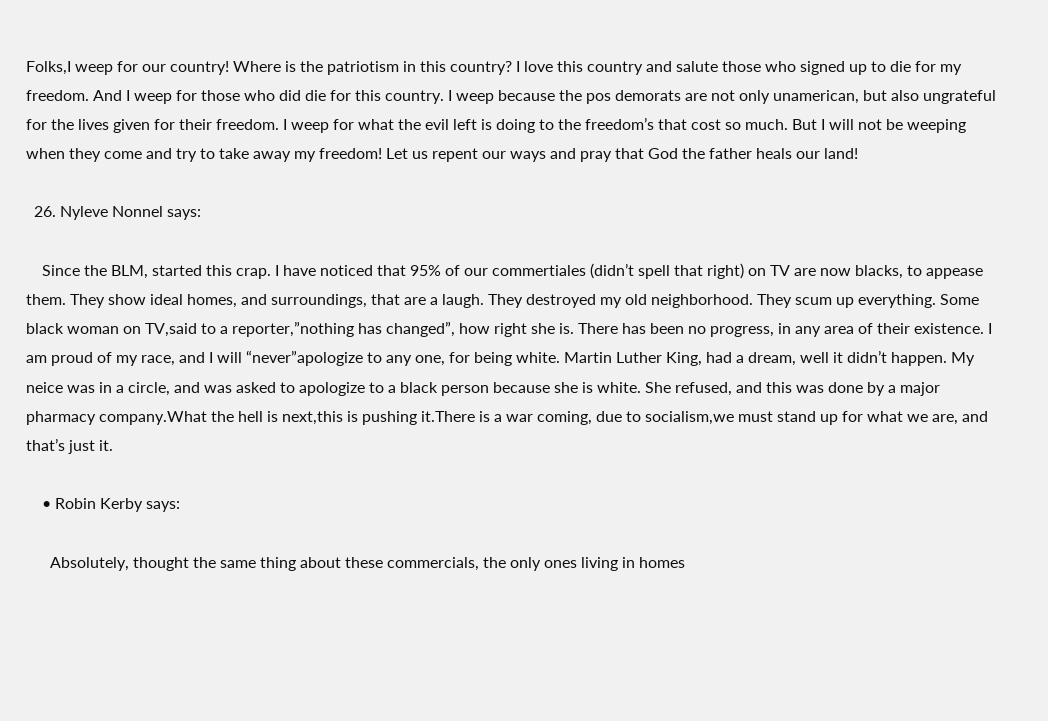Folks,I weep for our country! Where is the patriotism in this country? I love this country and salute those who signed up to die for my freedom. And I weep for those who did die for this country. I weep because the pos demorats are not only unamerican, but also ungrateful for the lives given for their freedom. I weep for what the evil left is doing to the freedom’s that cost so much. But I will not be weeping when they come and try to take away my freedom! Let us repent our ways and pray that God the father heals our land!

  26. Nyleve Nonnel says:

    Since the BLM, started this crap. I have noticed that 95% of our commertiales (didn’t spell that right) on TV are now blacks, to appease them. They show ideal homes, and surroundings, that are a laugh. They destroyed my old neighborhood. They scum up everything. Some black woman on TV,said to a reporter,”nothing has changed”, how right she is. There has been no progress, in any area of their existence. I am proud of my race, and I will “never”apologize to any one, for being white. Martin Luther King, had a dream, well it didn’t happen. My neice was in a circle, and was asked to apologize to a black person because she is white. She refused, and this was done by a major pharmacy company.What the hell is next,this is pushing it.There is a war coming, due to socialism,we must stand up for what we are, and that’s just it.

    • Robin Kerby says:

      Absolutely, thought the same thing about these commercials, the only ones living in homes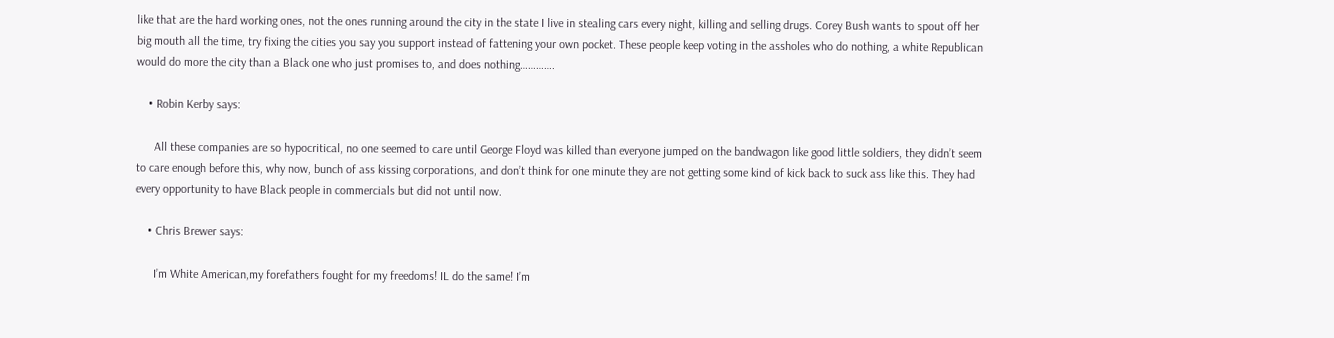like that are the hard working ones, not the ones running around the city in the state I live in stealing cars every night, killing and selling drugs. Corey Bush wants to spout off her big mouth all the time, try fixing the cities you say you support instead of fattening your own pocket. These people keep voting in the assholes who do nothing, a white Republican would do more the city than a Black one who just promises to, and does nothing………….

    • Robin Kerby says:

      All these companies are so hypocritical, no one seemed to care until George Floyd was killed than everyone jumped on the bandwagon like good little soldiers, they didn’t seem to care enough before this, why now, bunch of ass kissing corporations, and don’t think for one minute they are not getting some kind of kick back to suck ass like this. They had every opportunity to have Black people in commercials but did not until now.

    • Chris Brewer says:

      I’m White American,my forefathers fought for my freedoms! IL do the same! I’m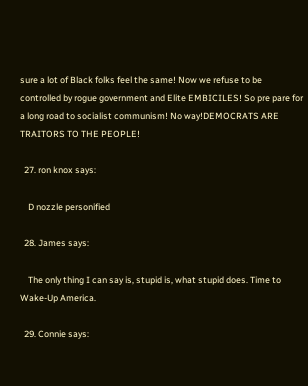sure a lot of Black folks feel the same! Now we refuse to be controlled by rogue government and Elite EMBICILES! So pre pare for a long road to socialist communism! No way!DEMOCRATS ARE TRAITORS TO THE PEOPLE!

  27. ron knox says:

    D nozzle personified

  28. James says:

    The only thing I can say is, stupid is, what stupid does. Time to Wake-Up America.

  29. Connie says: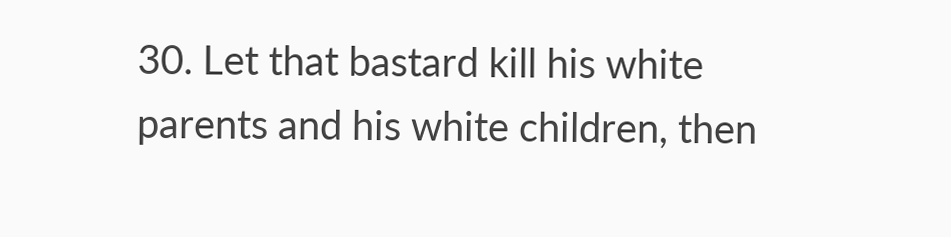30. Let that bastard kill his white parents and his white children, then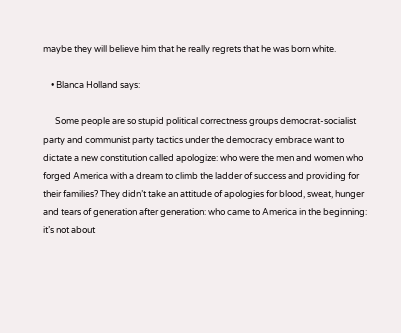maybe they will believe him that he really regrets that he was born white.

    • Blanca Holland says:

      Some people are so stupid political correctness groups democrat-socialist party and communist party tactics under the democracy embrace want to dictate a new constitution called apologize: who were the men and women who forged America with a dream to climb the ladder of success and providing for their families? They didn’t take an attitude of apologies for blood, sweat, hunger and tears of generation after generation: who came to America in the beginning: it’s not about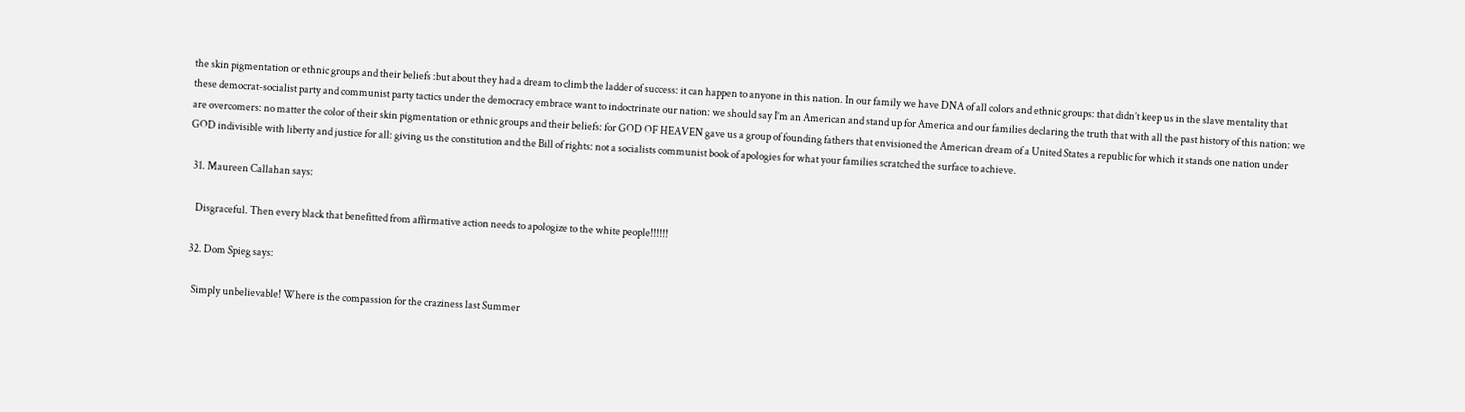the skin pigmentation or ethnic groups and their beliefs :but about they had a dream to climb the ladder of success: it can happen to anyone in this nation. In our family we have DNA of all colors and ethnic groups: that didn’t keep us in the slave mentality that these democrat-socialist party and communist party tactics under the democracy embrace want to indoctrinate our nation: we should say I’m an American and stand up for America and our families declaring the truth that with all the past history of this nation: we are overcomers: no matter the color of their skin pigmentation or ethnic groups and their beliefs: for GOD OF HEAVEN gave us a group of founding fathers that envisioned the American dream of a United States a republic for which it stands one nation under GOD indivisible with liberty and justice for all: giving us the constitution and the Bill of rights: not a socialists communist book of apologies for what your families scratched the surface to achieve.

  31. Maureen Callahan says:

    Disgraceful. Then every black that benefitted from affirmative action needs to apologize to the white people!!!!!!

  32. Dom Spieg says:

    Simply unbelievable! Where is the compassion for the craziness last Summer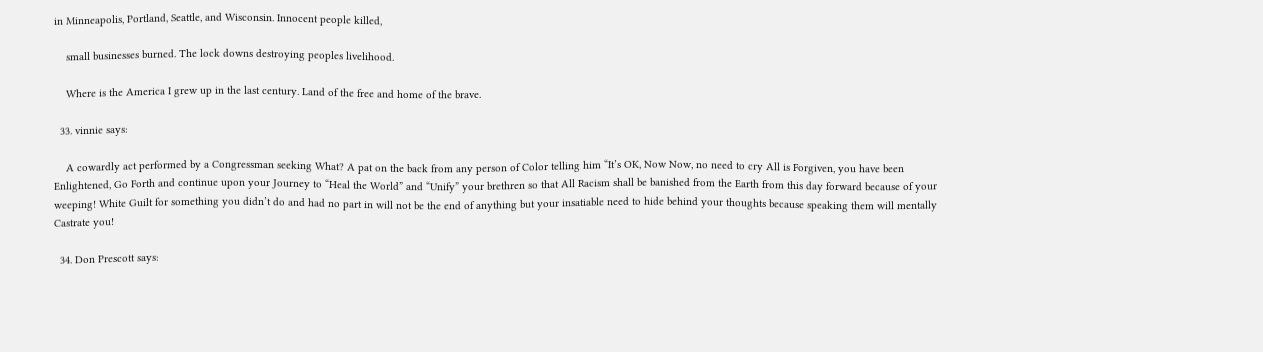in Minneapolis, Portland, Seattle, and Wisconsin. Innocent people killed,

    small businesses burned. The lock downs destroying peoples livelihood.

    Where is the America I grew up in the last century. Land of the free and home of the brave.

  33. vinnie says:

    A cowardly act performed by a Congressman seeking What? A pat on the back from any person of Color telling him “It’s OK, Now Now, no need to cry All is Forgiven, you have been Enlightened, Go Forth and continue upon your Journey to “Heal the World” and “Unify” your brethren so that All Racism shall be banished from the Earth from this day forward because of your weeping! White Guilt for something you didn’t do and had no part in will not be the end of anything but your insatiable need to hide behind your thoughts because speaking them will mentally Castrate you!

  34. Don Prescott says: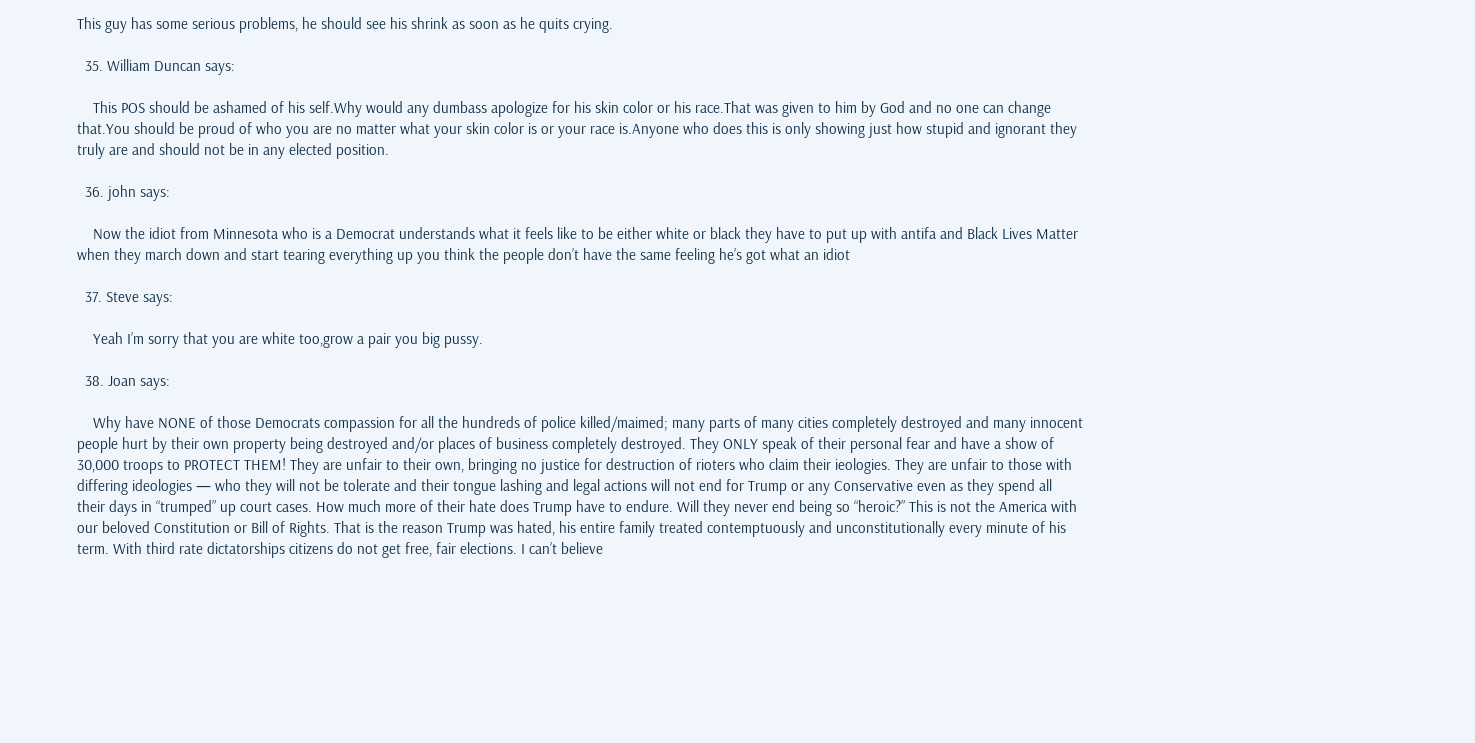This guy has some serious problems, he should see his shrink as soon as he quits crying.

  35. William Duncan says:

    This POS should be ashamed of his self.Why would any dumbass apologize for his skin color or his race.That was given to him by God and no one can change that.You should be proud of who you are no matter what your skin color is or your race is.Anyone who does this is only showing just how stupid and ignorant they truly are and should not be in any elected position.

  36. john says:

    Now the idiot from Minnesota who is a Democrat understands what it feels like to be either white or black they have to put up with antifa and Black Lives Matter when they march down and start tearing everything up you think the people don’t have the same feeling he’s got what an idiot

  37. Steve says:

    Yeah I’m sorry that you are white too,grow a pair you big pussy.

  38. Joan says:

    Why have NONE of those Democrats compassion for all the hundreds of police killed/maimed; many parts of many cities completely destroyed and many innocent people hurt by their own property being destroyed and/or places of business completely destroyed. They ONLY speak of their personal fear and have a show of 30,000 troops to PROTECT THEM! They are unfair to their own, bringing no justice for destruction of rioters who claim their ieologies. They are unfair to those with differing ideologies — who they will not be tolerate and their tongue lashing and legal actions will not end for Trump or any Conservative even as they spend all their days in “trumped” up court cases. How much more of their hate does Trump have to endure. Will they never end being so “heroic?” This is not the America with our beloved Constitution or Bill of Rights. That is the reason Trump was hated, his entire family treated contemptuously and unconstitutionally every minute of his term. With third rate dictatorships citizens do not get free, fair elections. I can’t believe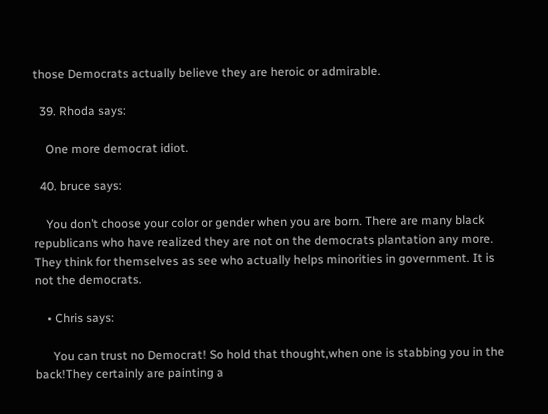those Democrats actually believe they are heroic or admirable.

  39. Rhoda says:

    One more democrat idiot.

  40. bruce says:

    You don’t choose your color or gender when you are born. There are many black republicans who have realized they are not on the democrats plantation any more. They think for themselves as see who actually helps minorities in government. It is not the democrats.

    • Chris says:

      You can trust no Democrat! So hold that thought,when one is stabbing you in the back!They certainly are painting a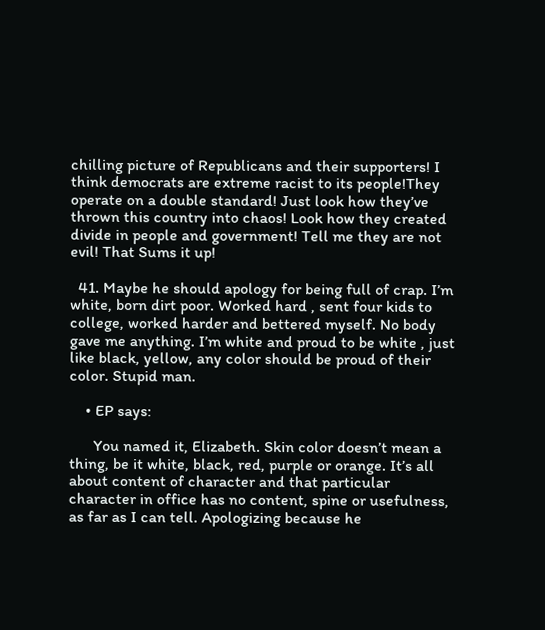chilling picture of Republicans and their supporters! I think democrats are extreme racist to its people!They operate on a double standard! Just look how they’ve thrown this country into chaos! Look how they created divide in people and government! Tell me they are not evil! That Sums it up!

  41. Maybe he should apology for being full of crap. I’m white, born dirt poor. Worked hard , sent four kids to college, worked harder and bettered myself. No body gave me anything. I’m white and proud to be white , just like black, yellow, any color should be proud of their color. Stupid man.

    • EP says:

      You named it, Elizabeth. Skin color doesn’t mean a thing, be it white, black, red, purple or orange. It’s all about content of character and that particular character in office has no content, spine or usefulness, as far as I can tell. Apologizing because he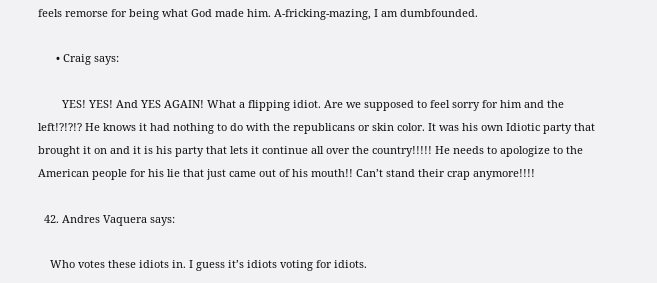feels remorse for being what God made him. A-fricking-mazing, I am dumbfounded.

      • Craig says:

        YES! YES! And YES AGAIN! What a flipping idiot. Are we supposed to feel sorry for him and the left!?!?!? He knows it had nothing to do with the republicans or skin color. It was his own Idiotic party that brought it on and it is his party that lets it continue all over the country!!!!! He needs to apologize to the American people for his lie that just came out of his mouth!! Can’t stand their crap anymore!!!!

  42. Andres Vaquera says:

    Who votes these idiots in. I guess it’s idiots voting for idiots.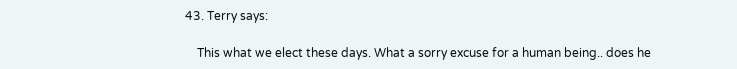43. Terry says:

    This what we elect these days. What a sorry excuse for a human being.. does he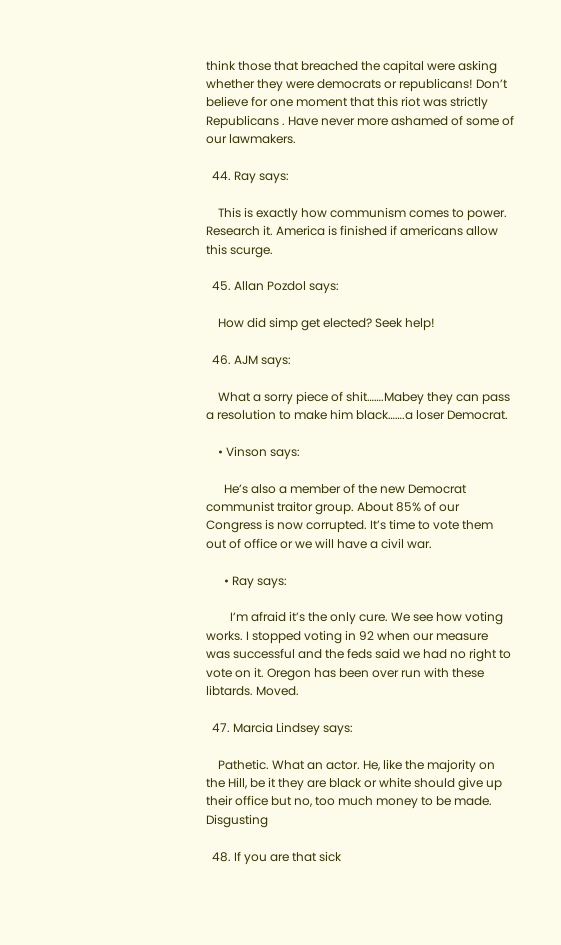think those that breached the capital were asking whether they were democrats or republicans! Don’t believe for one moment that this riot was strictly Republicans . Have never more ashamed of some of our lawmakers.

  44. Ray says:

    This is exactly how communism comes to power. Research it. America is finished if americans allow this scurge.

  45. Allan Pozdol says:

    How did simp get elected? Seek help!

  46. AJM says:

    What a sorry piece of shit…….Mabey they can pass a resolution to make him black…….a loser Democrat.

    • Vinson says:

      He’s also a member of the new Democrat communist traitor group. About 85% of our Congress is now corrupted. It’s time to vote them out of office or we will have a civil war.

      • Ray says:

        I’m afraid it’s the only cure. We see how voting works. I stopped voting in 92 when our measure was successful and the feds said we had no right to vote on it. Oregon has been over run with these libtards. Moved.

  47. Marcia Lindsey says:

    Pathetic. What an actor. He, like the majority on the Hill, be it they are black or white should give up their office but no, too much money to be made. Disgusting

  48. If you are that sick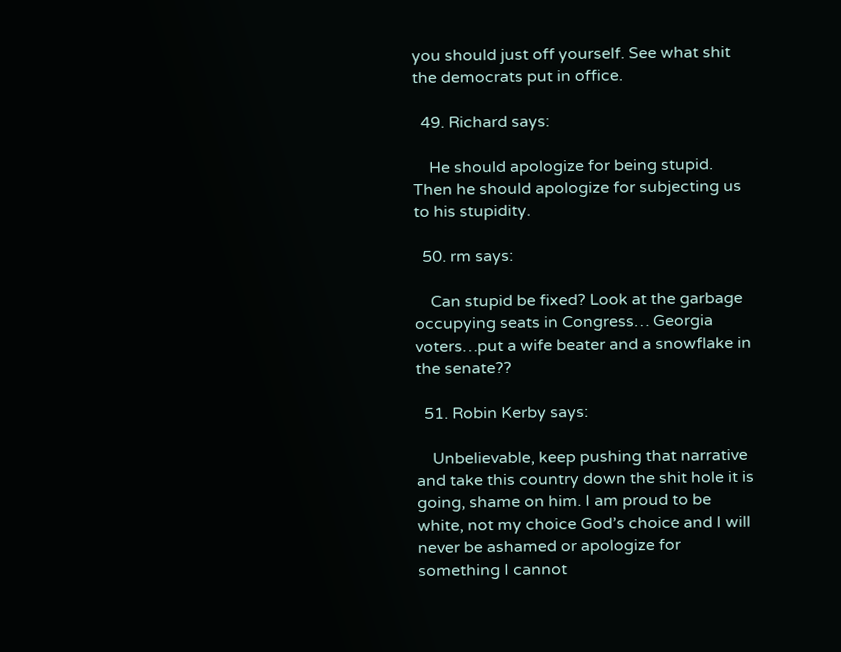you should just off yourself. See what shit the democrats put in office.

  49. Richard says:

    He should apologize for being stupid. Then he should apologize for subjecting us to his stupidity.

  50. rm says:

    Can stupid be fixed? Look at the garbage occupying seats in Congress… Georgia voters…put a wife beater and a snowflake in the senate??

  51. Robin Kerby says:

    Unbelievable, keep pushing that narrative and take this country down the shit hole it is going, shame on him. I am proud to be white, not my choice God’s choice and I will never be ashamed or apologize for something I cannot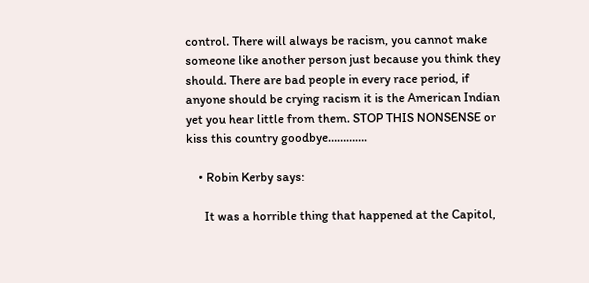control. There will always be racism, you cannot make someone like another person just because you think they should. There are bad people in every race period, if anyone should be crying racism it is the American Indian yet you hear little from them. STOP THIS NONSENSE or kiss this country goodbye………….

    • Robin Kerby says:

      It was a horrible thing that happened at the Capitol,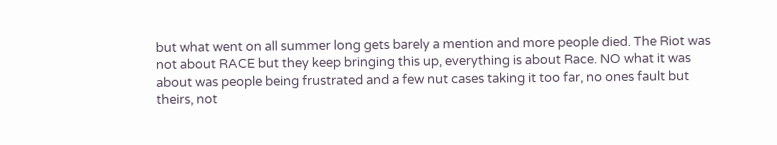but what went on all summer long gets barely a mention and more people died. The Riot was not about RACE but they keep bringing this up, everything is about Race. NO what it was about was people being frustrated and a few nut cases taking it too far, no ones fault but theirs, not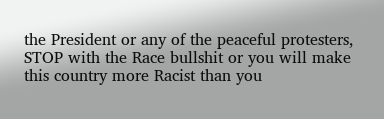the President or any of the peaceful protesters, STOP with the Race bullshit or you will make this country more Racist than you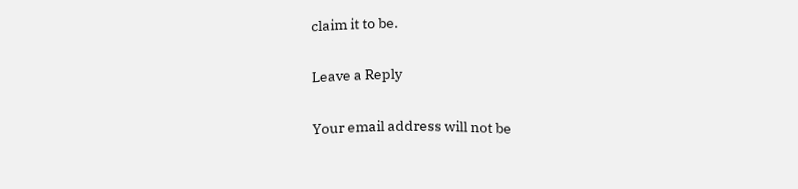claim it to be.

Leave a Reply

Your email address will not be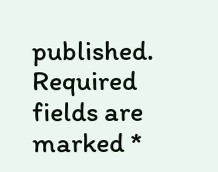published. Required fields are marked *